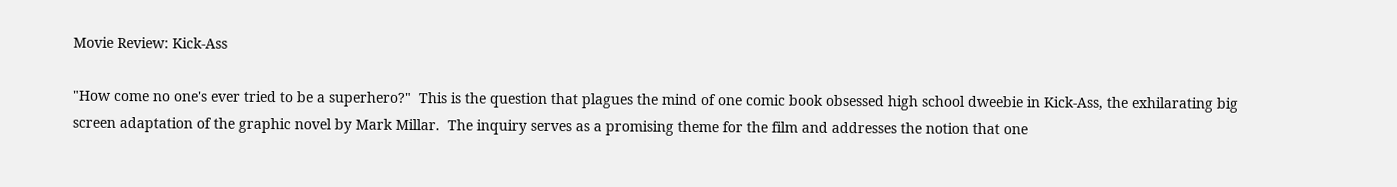Movie Review: Kick-Ass

"How come no one's ever tried to be a superhero?"  This is the question that plagues the mind of one comic book obsessed high school dweebie in Kick-Ass, the exhilarating big screen adaptation of the graphic novel by Mark Millar.  The inquiry serves as a promising theme for the film and addresses the notion that one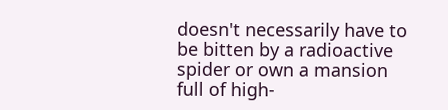doesn't necessarily have to be bitten by a radioactive spider or own a mansion full of high-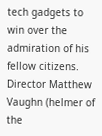tech gadgets to win over the admiration of his fellow citizens.  Director Matthew Vaughn (helmer of the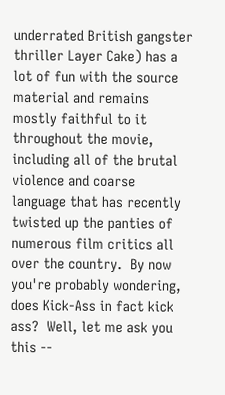underrated British gangster thriller Layer Cake) has a lot of fun with the source material and remains mostly faithful to it throughout the movie, including all of the brutal violence and coarse language that has recently twisted up the panties of numerous film critics all over the country.  By now you're probably wondering, does Kick-Ass in fact kick ass?  Well, let me ask you this --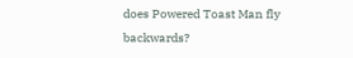does Powered Toast Man fly backwards?